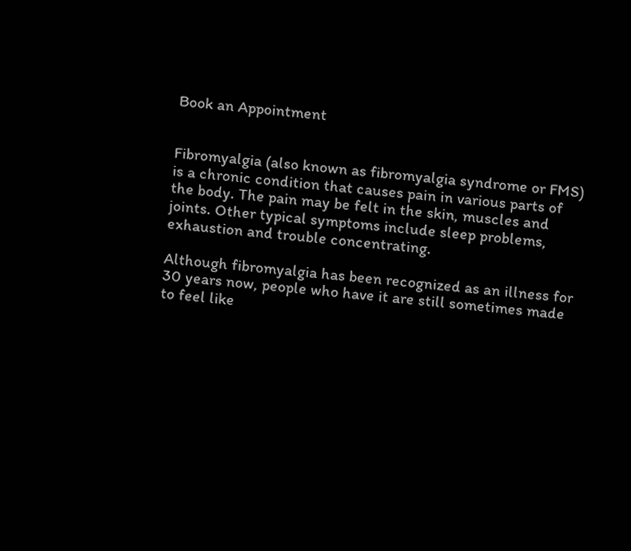Book an Appointment


Fibromyalgia (also known as fibromyalgia syndrome or FMS) is a chronic condition that causes pain in various parts of the body. The pain may be felt in the skin, muscles and joints. Other typical symptoms include sleep problems, exhaustion and trouble concentrating.

Although fibromyalgia has been recognized as an illness for 30 years now, people who have it are still sometimes made to feel like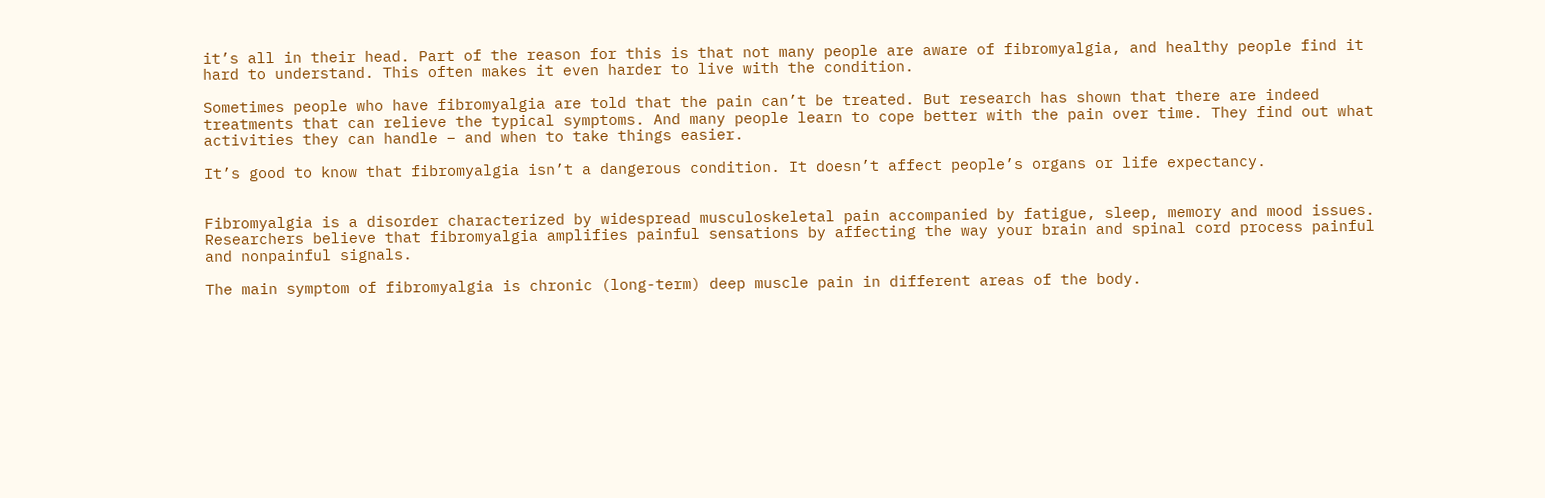it’s all in their head. Part of the reason for this is that not many people are aware of fibromyalgia, and healthy people find it hard to understand. This often makes it even harder to live with the condition.

Sometimes people who have fibromyalgia are told that the pain can’t be treated. But research has shown that there are indeed treatments that can relieve the typical symptoms. And many people learn to cope better with the pain over time. They find out what activities they can handle – and when to take things easier.

It’s good to know that fibromyalgia isn’t a dangerous condition. It doesn’t affect people’s organs or life expectancy.


Fibromyalgia is a disorder characterized by widespread musculoskeletal pain accompanied by fatigue, sleep, memory and mood issues. Researchers believe that fibromyalgia amplifies painful sensations by affecting the way your brain and spinal cord process painful and nonpainful signals.

The main symptom of fibromyalgia is chronic (long-term) deep muscle pain in different areas of the body.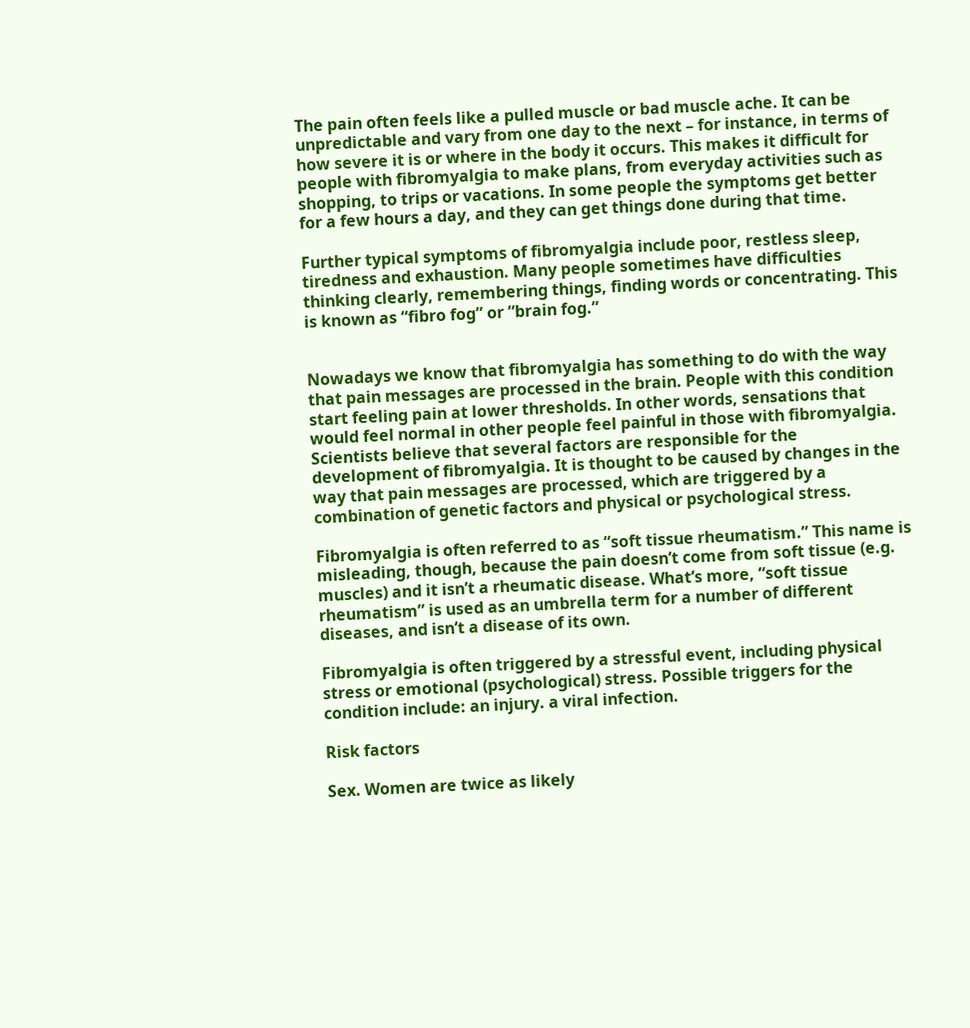The pain often feels like a pulled muscle or bad muscle ache. It can be unpredictable and vary from one day to the next – for instance, in terms of how severe it is or where in the body it occurs. This makes it difficult for people with fibromyalgia to make plans, from everyday activities such as shopping, to trips or vacations. In some people the symptoms get better for a few hours a day, and they can get things done during that time.

Further typical symptoms of fibromyalgia include poor, restless sleep, tiredness and exhaustion. Many people sometimes have difficulties thinking clearly, remembering things, finding words or concentrating. This is known as “fibro fog” or “brain fog.”


Nowadays we know that fibromyalgia has something to do with the way that pain messages are processed in the brain. People with this condition start feeling pain at lower thresholds. In other words, sensations that would feel normal in other people feel painful in those with fibromyalgia. Scientists believe that several factors are responsible for the development of fibromyalgia. It is thought to be caused by changes in the way that pain messages are processed, which are triggered by a combination of genetic factors and physical or psychological stress.

Fibromyalgia is often referred to as “soft tissue rheumatism.” This name is misleading, though, because the pain doesn’t come from soft tissue (e.g. muscles) and it isn’t a rheumatic disease. What’s more, “soft tissue rheumatism” is used as an umbrella term for a number of different diseases, and isn’t a disease of its own.

Fibromyalgia is often triggered by a stressful event, including physical stress or emotional (psychological) stress. Possible triggers for the condition include: an injury. a viral infection.

Risk factors

Sex. Women are twice as likely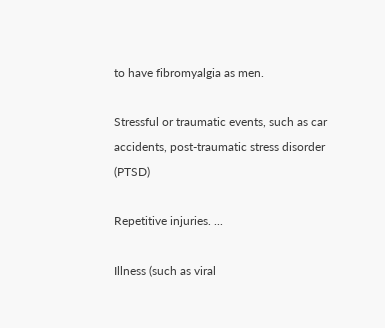to have fibromyalgia as men.

Stressful or traumatic events, such as car accidents, post-traumatic stress disorder (PTSD)

Repetitive injuries. ...

Illness (such as viral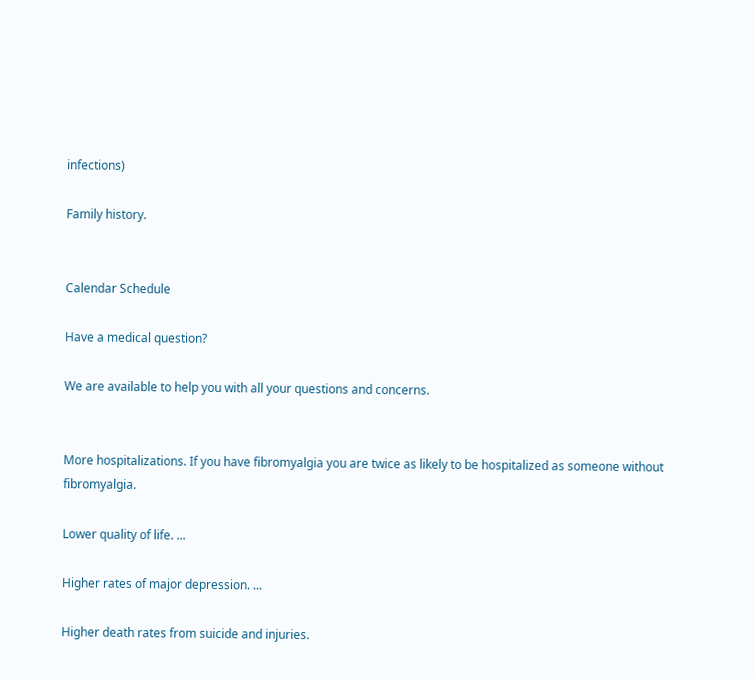infections)

Family history.


Calendar Schedule

Have a medical question?

We are available to help you with all your questions and concerns.


More hospitalizations. If you have fibromyalgia you are twice as likely to be hospitalized as someone without fibromyalgia.

Lower quality of life. ...

Higher rates of major depression. ...

Higher death rates from suicide and injuries.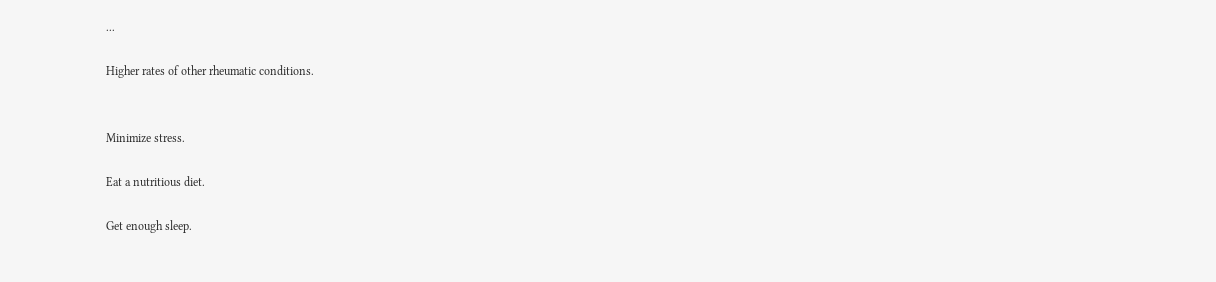...

Higher rates of other rheumatic conditions.


Minimize stress.

Eat a nutritious diet.

Get enough sleep.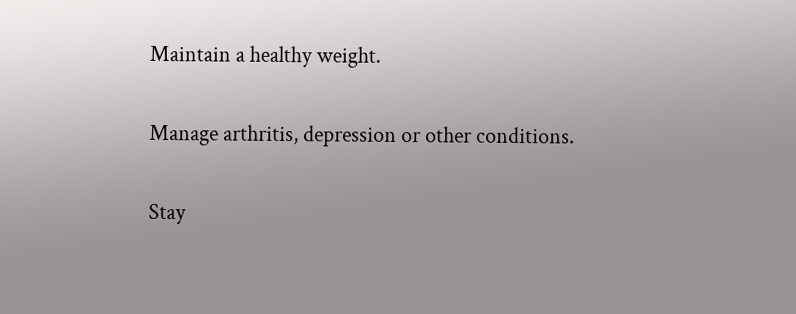Maintain a healthy weight.

Manage arthritis, depression or other conditions.

Stay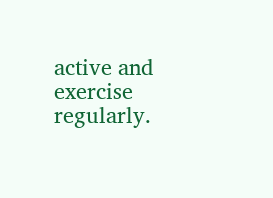active and exercise regularly.